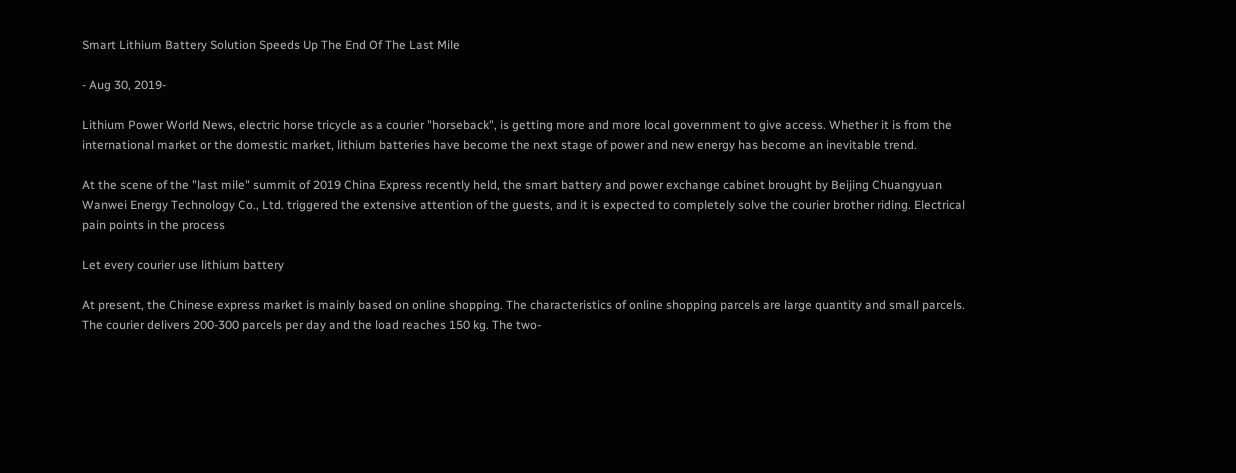Smart Lithium Battery Solution Speeds Up The End Of The Last Mile

- Aug 30, 2019-

Lithium Power World News, electric horse tricycle as a courier "horseback", is getting more and more local government to give access. Whether it is from the international market or the domestic market, lithium batteries have become the next stage of power and new energy has become an inevitable trend.

At the scene of the "last mile" summit of 2019 China Express recently held, the smart battery and power exchange cabinet brought by Beijing Chuangyuan Wanwei Energy Technology Co., Ltd. triggered the extensive attention of the guests, and it is expected to completely solve the courier brother riding. Electrical pain points in the process

Let every courier use lithium battery

At present, the Chinese express market is mainly based on online shopping. The characteristics of online shopping parcels are large quantity and small parcels. The courier delivers 200-300 parcels per day and the load reaches 150 kg. The two-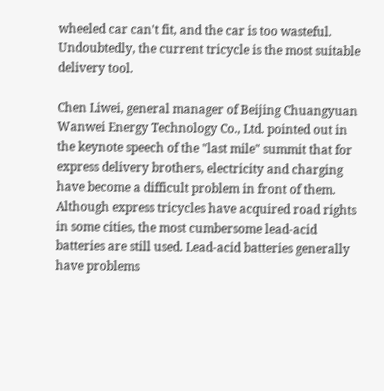wheeled car can't fit, and the car is too wasteful. Undoubtedly, the current tricycle is the most suitable delivery tool.

Chen Liwei, general manager of Beijing Chuangyuan Wanwei Energy Technology Co., Ltd. pointed out in the keynote speech of the "last mile" summit that for express delivery brothers, electricity and charging have become a difficult problem in front of them. Although express tricycles have acquired road rights in some cities, the most cumbersome lead-acid batteries are still used. Lead-acid batteries generally have problems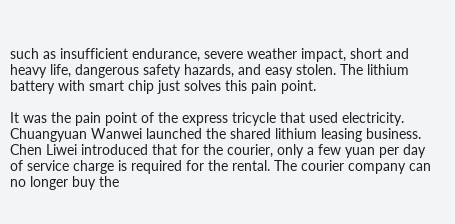such as insufficient endurance, severe weather impact, short and heavy life, dangerous safety hazards, and easy stolen. The lithium battery with smart chip just solves this pain point.

It was the pain point of the express tricycle that used electricity. Chuangyuan Wanwei launched the shared lithium leasing business. Chen Liwei introduced that for the courier, only a few yuan per day of service charge is required for the rental. The courier company can no longer buy the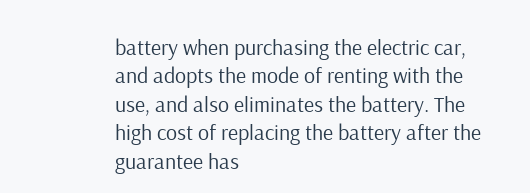battery when purchasing the electric car, and adopts the mode of renting with the use, and also eliminates the battery. The high cost of replacing the battery after the guarantee has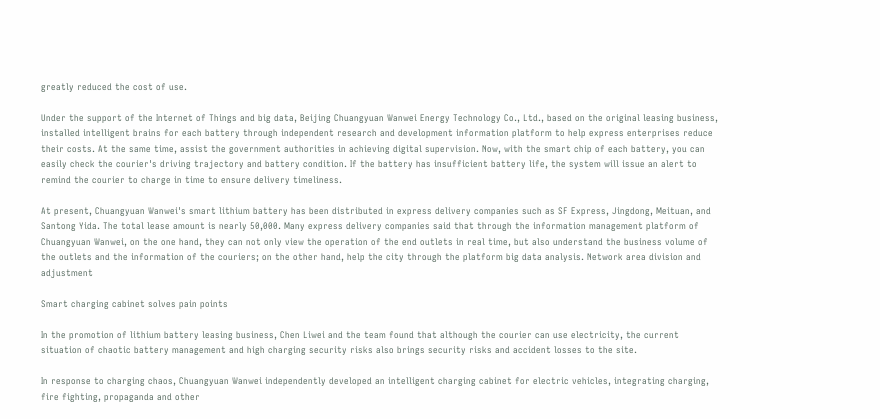greatly reduced the cost of use.

Under the support of the Internet of Things and big data, Beijing Chuangyuan Wanwei Energy Technology Co., Ltd., based on the original leasing business, installed intelligent brains for each battery through independent research and development information platform to help express enterprises reduce their costs. At the same time, assist the government authorities in achieving digital supervision. Now, with the smart chip of each battery, you can easily check the courier's driving trajectory and battery condition. If the battery has insufficient battery life, the system will issue an alert to remind the courier to charge in time to ensure delivery timeliness.

At present, Chuangyuan Wanwei's smart lithium battery has been distributed in express delivery companies such as SF Express, Jingdong, Meituan, and Santong Yida. The total lease amount is nearly 50,000. Many express delivery companies said that through the information management platform of Chuangyuan Wanwei, on the one hand, they can not only view the operation of the end outlets in real time, but also understand the business volume of the outlets and the information of the couriers; on the other hand, help the city through the platform big data analysis. Network area division and adjustment

Smart charging cabinet solves pain points

In the promotion of lithium battery leasing business, Chen Liwei and the team found that although the courier can use electricity, the current situation of chaotic battery management and high charging security risks also brings security risks and accident losses to the site.

In response to charging chaos, Chuangyuan Wanwei independently developed an intelligent charging cabinet for electric vehicles, integrating charging, fire fighting, propaganda and other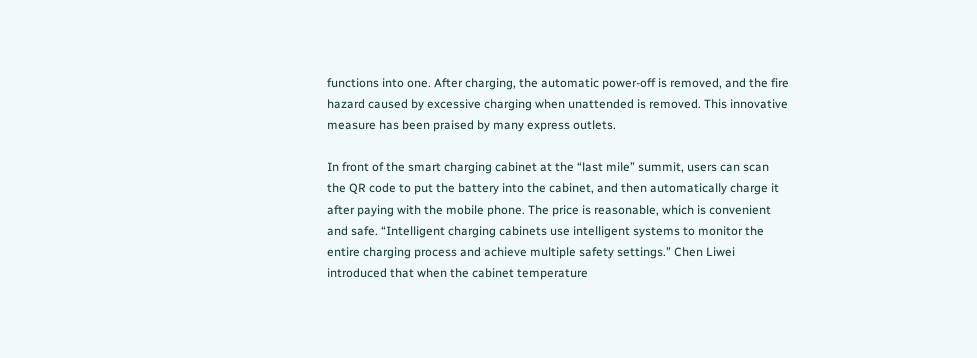functions into one. After charging, the automatic power-off is removed, and the fire hazard caused by excessive charging when unattended is removed. This innovative measure has been praised by many express outlets.

In front of the smart charging cabinet at the “last mile” summit, users can scan the QR code to put the battery into the cabinet, and then automatically charge it after paying with the mobile phone. The price is reasonable, which is convenient and safe. “Intelligent charging cabinets use intelligent systems to monitor the entire charging process and achieve multiple safety settings.” Chen Liwei introduced that when the cabinet temperature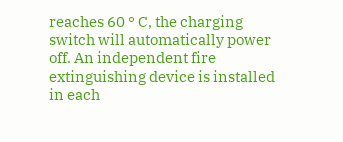reaches 60 ° C, the charging switch will automatically power off. An independent fire extinguishing device is installed in each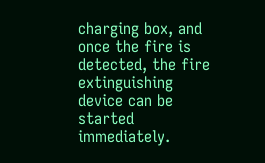charging box, and once the fire is detected, the fire extinguishing device can be started immediately.